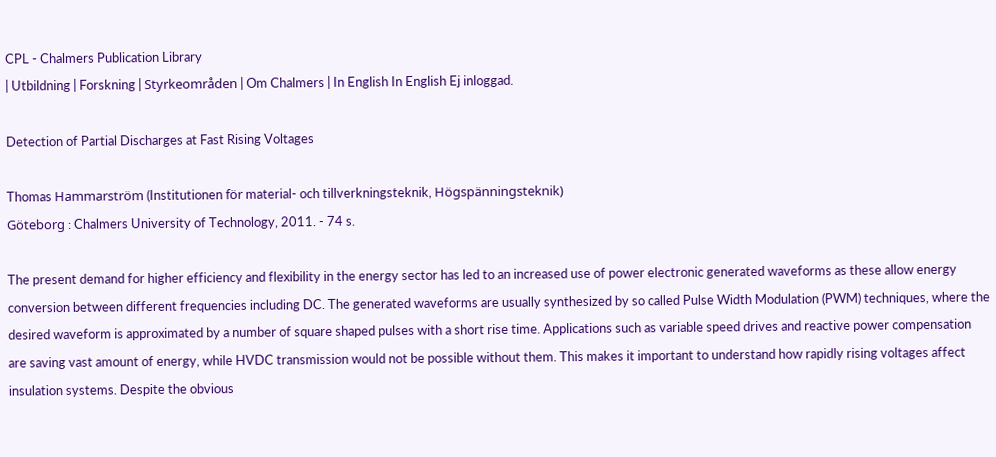CPL - Chalmers Publication Library
| Utbildning | Forskning | Styrkeområden | Om Chalmers | In English In English Ej inloggad.

Detection of Partial Discharges at Fast Rising Voltages

Thomas Hammarström (Institutionen för material- och tillverkningsteknik, Högspänningsteknik)
Göteborg : Chalmers University of Technology, 2011. - 74 s.

The present demand for higher efficiency and flexibility in the energy sector has led to an increased use of power electronic generated waveforms as these allow energy conversion between different frequencies including DC. The generated waveforms are usually synthesized by so called Pulse Width Modulation (PWM) techniques, where the desired waveform is approximated by a number of square shaped pulses with a short rise time. Applications such as variable speed drives and reactive power compensation are saving vast amount of energy, while HVDC transmission would not be possible without them. This makes it important to understand how rapidly rising voltages affect insulation systems. Despite the obvious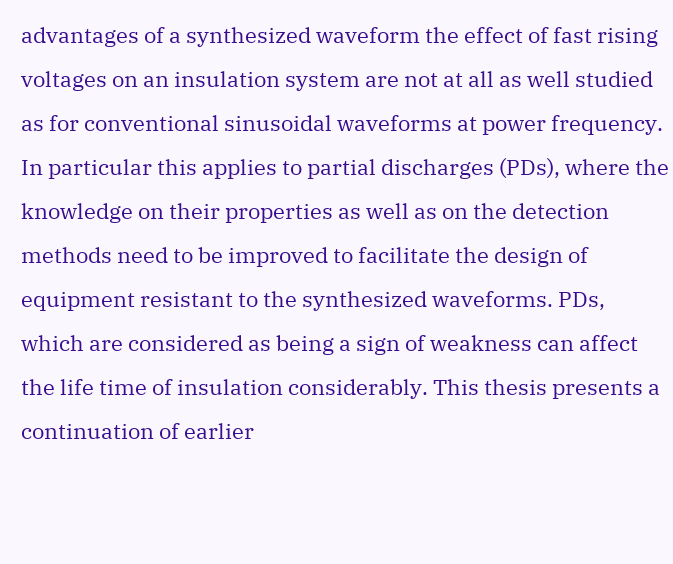advantages of a synthesized waveform the effect of fast rising voltages on an insulation system are not at all as well studied as for conventional sinusoidal waveforms at power frequency. In particular this applies to partial discharges (PDs), where the knowledge on their properties as well as on the detection methods need to be improved to facilitate the design of equipment resistant to the synthesized waveforms. PDs, which are considered as being a sign of weakness can affect the life time of insulation considerably. This thesis presents a continuation of earlier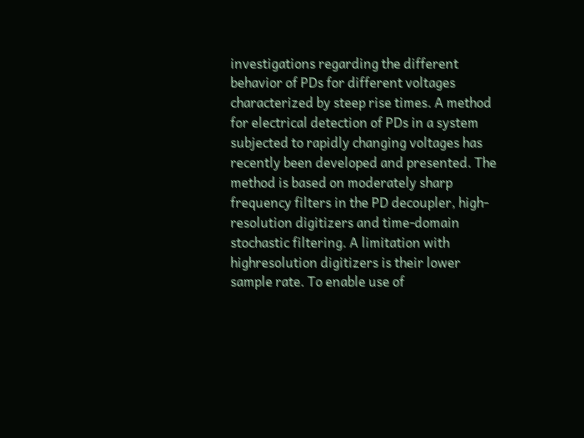investigations regarding the different behavior of PDs for different voltages characterized by steep rise times. A method for electrical detection of PDs in a system subjected to rapidly changing voltages has recently been developed and presented. The method is based on moderately sharp frequency filters in the PD decoupler, high-resolution digitizers and time-domain stochastic filtering. A limitation with highresolution digitizers is their lower sample rate. To enable use of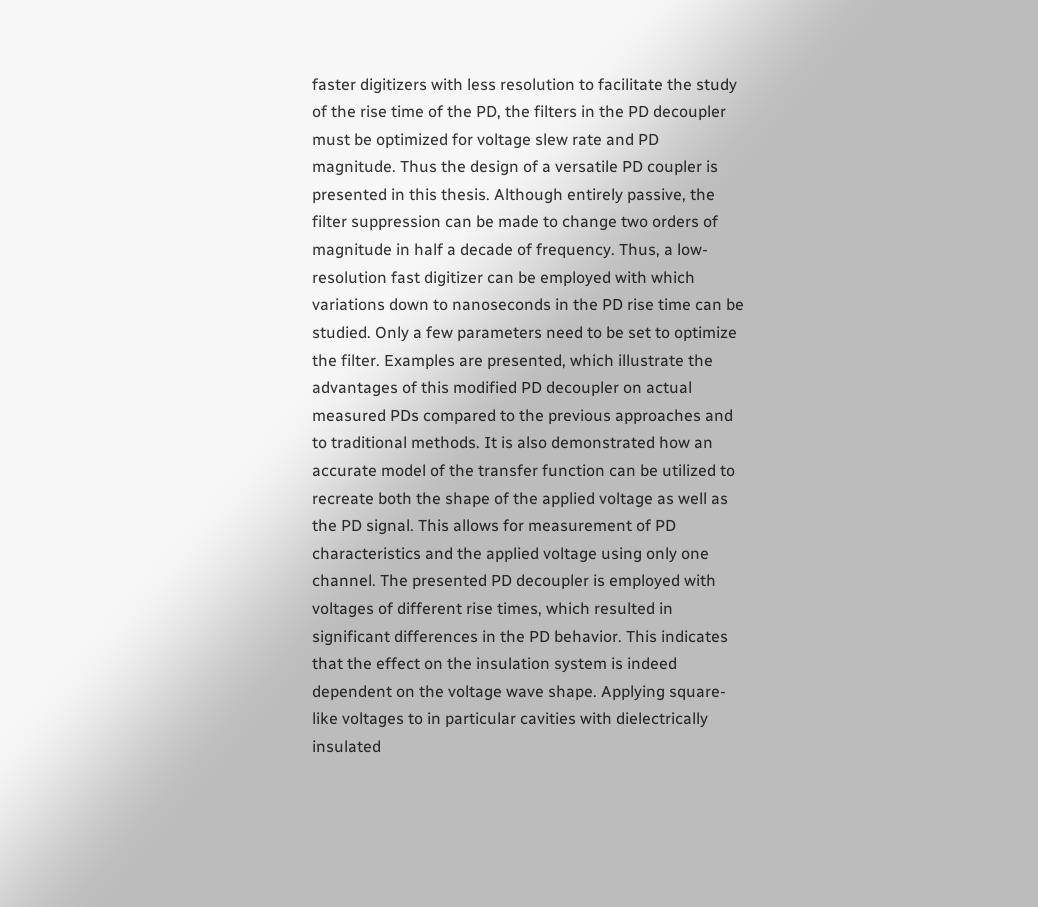faster digitizers with less resolution to facilitate the study of the rise time of the PD, the filters in the PD decoupler must be optimized for voltage slew rate and PD magnitude. Thus the design of a versatile PD coupler is presented in this thesis. Although entirely passive, the filter suppression can be made to change two orders of magnitude in half a decade of frequency. Thus, a low-resolution fast digitizer can be employed with which variations down to nanoseconds in the PD rise time can be studied. Only a few parameters need to be set to optimize the filter. Examples are presented, which illustrate the advantages of this modified PD decoupler on actual measured PDs compared to the previous approaches and to traditional methods. It is also demonstrated how an accurate model of the transfer function can be utilized to recreate both the shape of the applied voltage as well as the PD signal. This allows for measurement of PD characteristics and the applied voltage using only one channel. The presented PD decoupler is employed with voltages of different rise times, which resulted in significant differences in the PD behavior. This indicates that the effect on the insulation system is indeed dependent on the voltage wave shape. Applying square-like voltages to in particular cavities with dielectrically insulated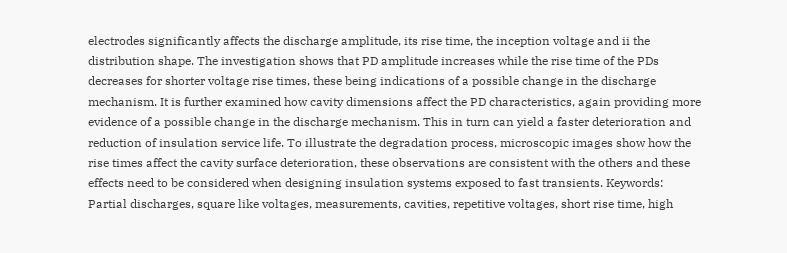electrodes significantly affects the discharge amplitude, its rise time, the inception voltage and ii the distribution shape. The investigation shows that PD amplitude increases while the rise time of the PDs decreases for shorter voltage rise times, these being indications of a possible change in the discharge mechanism. It is further examined how cavity dimensions affect the PD characteristics, again providing more evidence of a possible change in the discharge mechanism. This in turn can yield a faster deterioration and reduction of insulation service life. To illustrate the degradation process, microscopic images show how the rise times affect the cavity surface deterioration, these observations are consistent with the others and these effects need to be considered when designing insulation systems exposed to fast transients. Keywords: Partial discharges, square like voltages, measurements, cavities, repetitive voltages, short rise time, high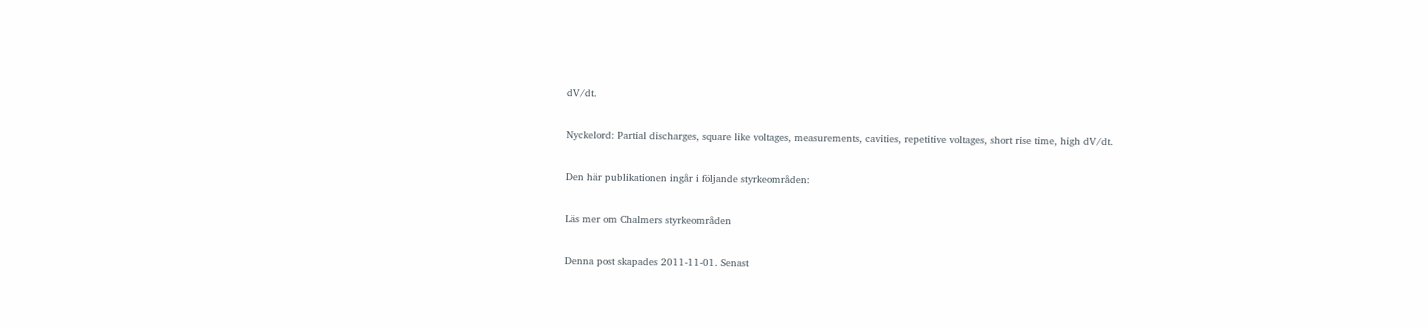dV/dt.

Nyckelord: Partial discharges, square like voltages, measurements, cavities, repetitive voltages, short rise time, high dV/dt.

Den här publikationen ingår i följande styrkeområden:

Läs mer om Chalmers styrkeområden

Denna post skapades 2011-11-01. Senast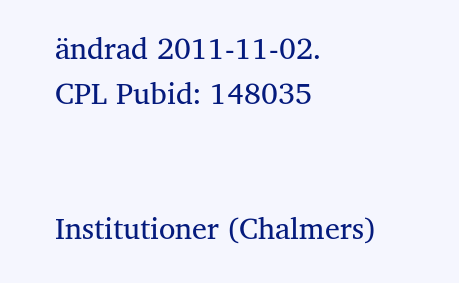ändrad 2011-11-02.
CPL Pubid: 148035


Institutioner (Chalmers)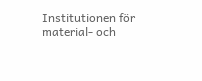Institutionen för material- och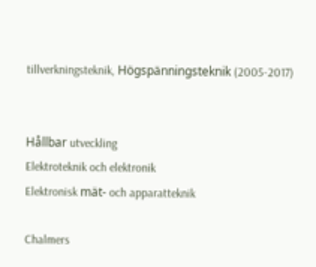tillverkningsteknik, Högspänningsteknik (2005-2017)


Hållbar utveckling
Elektroteknik och elektronik
Elektronisk mät- och apparatteknik

Chalmers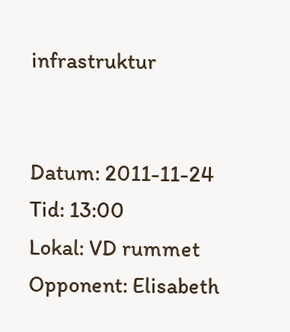infrastruktur


Datum: 2011-11-24
Tid: 13:00
Lokal: VD rummet
Opponent: Elisabeth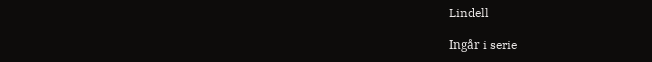Lindell

Ingår i serie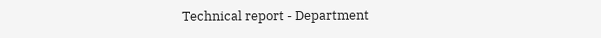Technical report - Department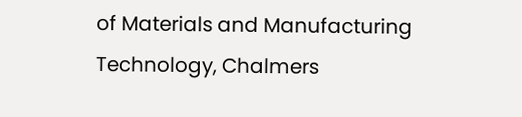of Materials and Manufacturing Technology, Chalmers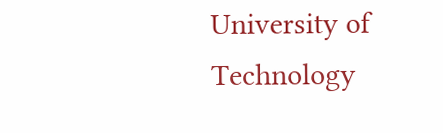University of Technology